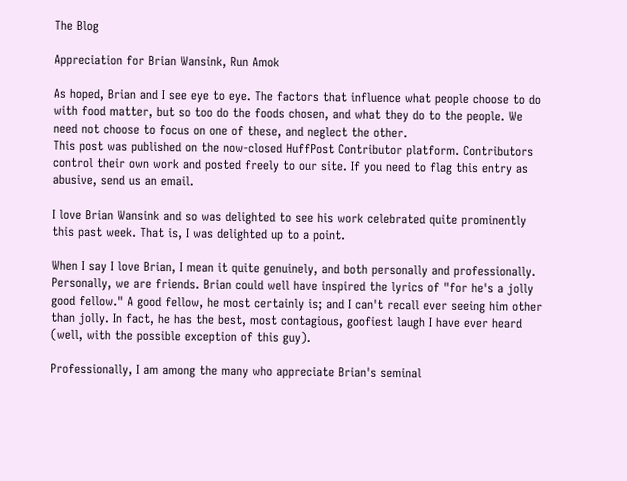The Blog

Appreciation for Brian Wansink, Run Amok

As hoped, Brian and I see eye to eye. The factors that influence what people choose to do with food matter, but so too do the foods chosen, and what they do to the people. We need not choose to focus on one of these, and neglect the other.
This post was published on the now-closed HuffPost Contributor platform. Contributors control their own work and posted freely to our site. If you need to flag this entry as abusive, send us an email.

I love Brian Wansink and so was delighted to see his work celebrated quite prominently this past week. That is, I was delighted up to a point.

When I say I love Brian, I mean it quite genuinely, and both personally and professionally. Personally, we are friends. Brian could well have inspired the lyrics of "for he's a jolly good fellow." A good fellow, he most certainly is; and I can't recall ever seeing him other than jolly. In fact, he has the best, most contagious, goofiest laugh I have ever heard (well, with the possible exception of this guy).

Professionally, I am among the many who appreciate Brian's seminal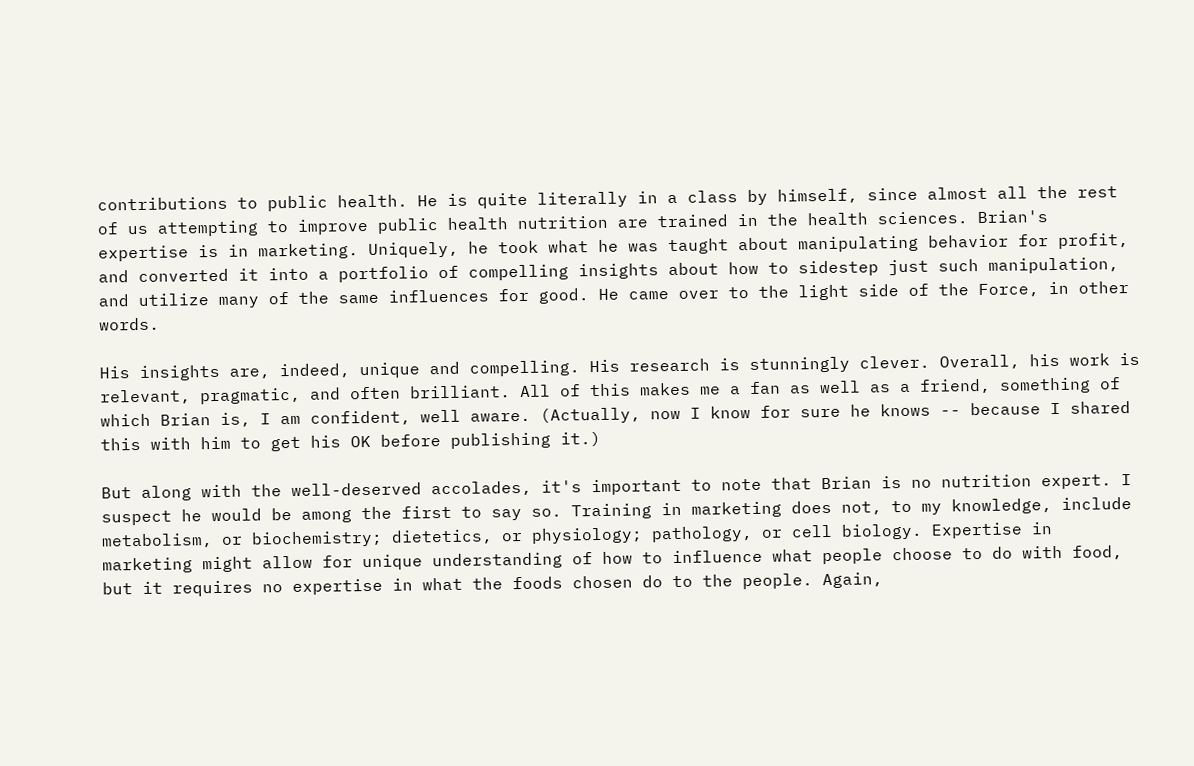contributions to public health. He is quite literally in a class by himself, since almost all the rest of us attempting to improve public health nutrition are trained in the health sciences. Brian's expertise is in marketing. Uniquely, he took what he was taught about manipulating behavior for profit, and converted it into a portfolio of compelling insights about how to sidestep just such manipulation, and utilize many of the same influences for good. He came over to the light side of the Force, in other words.

His insights are, indeed, unique and compelling. His research is stunningly clever. Overall, his work is relevant, pragmatic, and often brilliant. All of this makes me a fan as well as a friend, something of which Brian is, I am confident, well aware. (Actually, now I know for sure he knows -- because I shared this with him to get his OK before publishing it.)

But along with the well-deserved accolades, it's important to note that Brian is no nutrition expert. I suspect he would be among the first to say so. Training in marketing does not, to my knowledge, include metabolism, or biochemistry; dietetics, or physiology; pathology, or cell biology. Expertise in marketing might allow for unique understanding of how to influence what people choose to do with food, but it requires no expertise in what the foods chosen do to the people. Again,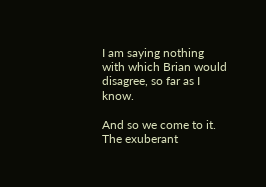I am saying nothing with which Brian would disagree, so far as I know.

And so we come to it. The exuberant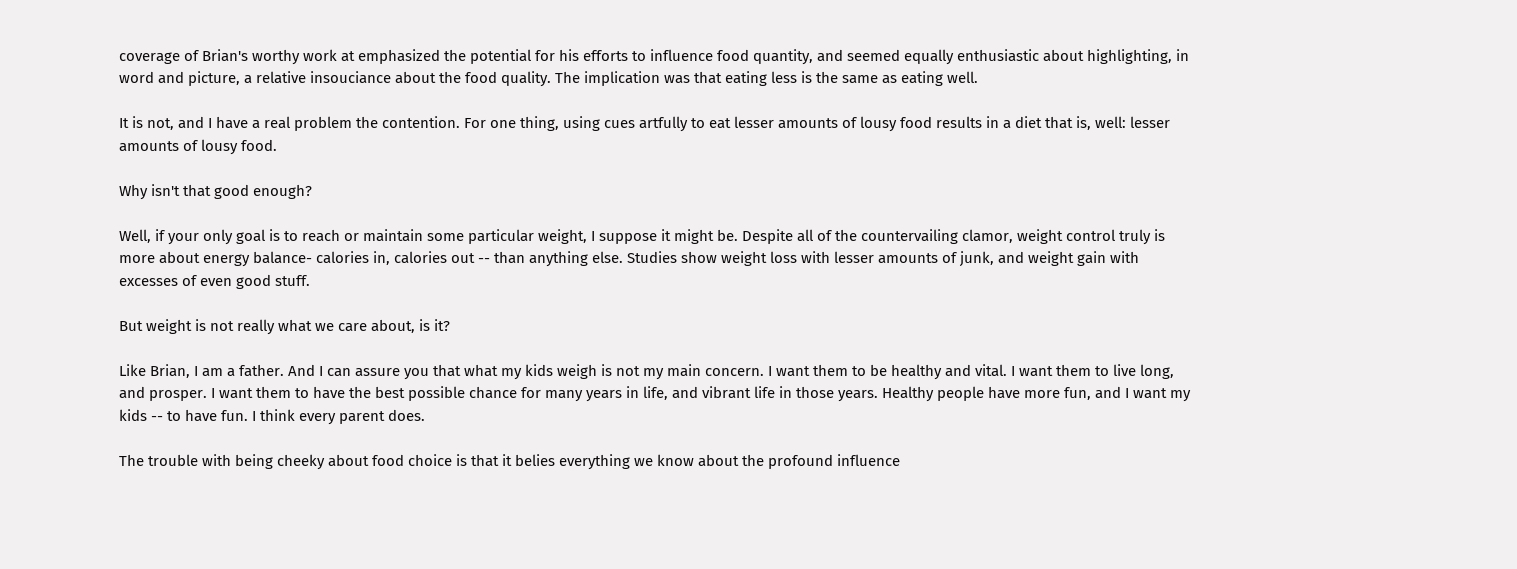coverage of Brian's worthy work at emphasized the potential for his efforts to influence food quantity, and seemed equally enthusiastic about highlighting, in word and picture, a relative insouciance about the food quality. The implication was that eating less is the same as eating well.

It is not, and I have a real problem the contention. For one thing, using cues artfully to eat lesser amounts of lousy food results in a diet that is, well: lesser amounts of lousy food.

Why isn't that good enough?

Well, if your only goal is to reach or maintain some particular weight, I suppose it might be. Despite all of the countervailing clamor, weight control truly is more about energy balance- calories in, calories out -- than anything else. Studies show weight loss with lesser amounts of junk, and weight gain with excesses of even good stuff.

But weight is not really what we care about, is it?

Like Brian, I am a father. And I can assure you that what my kids weigh is not my main concern. I want them to be healthy and vital. I want them to live long, and prosper. I want them to have the best possible chance for many years in life, and vibrant life in those years. Healthy people have more fun, and I want my kids -- to have fun. I think every parent does.

The trouble with being cheeky about food choice is that it belies everything we know about the profound influence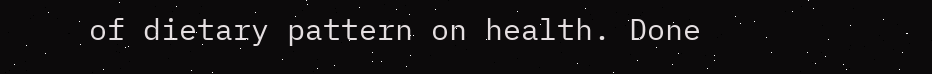of dietary pattern on health. Done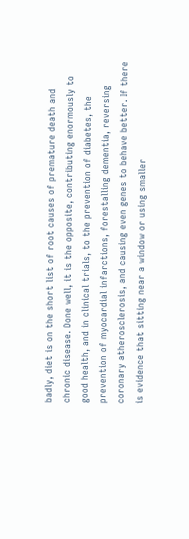badly, diet is on the short list of root causes of premature death and chronic disease. Done well, it is the opposite, contributing enormously to good health, and in clinical trials, to the prevention of diabetes, the prevention of myocardial infarctions, forestalling dementia, reversing coronary atherosclerosis, and causing even genes to behave better. If there is evidence that sitting near a window or using smaller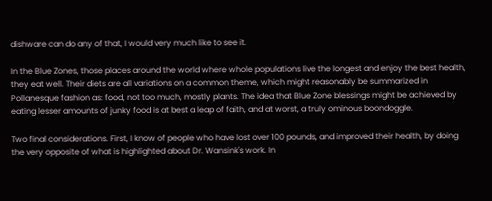dishware can do any of that, I would very much like to see it.

In the Blue Zones, those places around the world where whole populations live the longest and enjoy the best health, they eat well. Their diets are all variations on a common theme, which might reasonably be summarized in Pollanesque fashion as: food, not too much, mostly plants. The idea that Blue Zone blessings might be achieved by eating lesser amounts of junky food is at best a leap of faith, and at worst, a truly ominous boondoggle.

Two final considerations. First, I know of people who have lost over 100 pounds, and improved their health, by doing the very opposite of what is highlighted about Dr. Wansink's work. In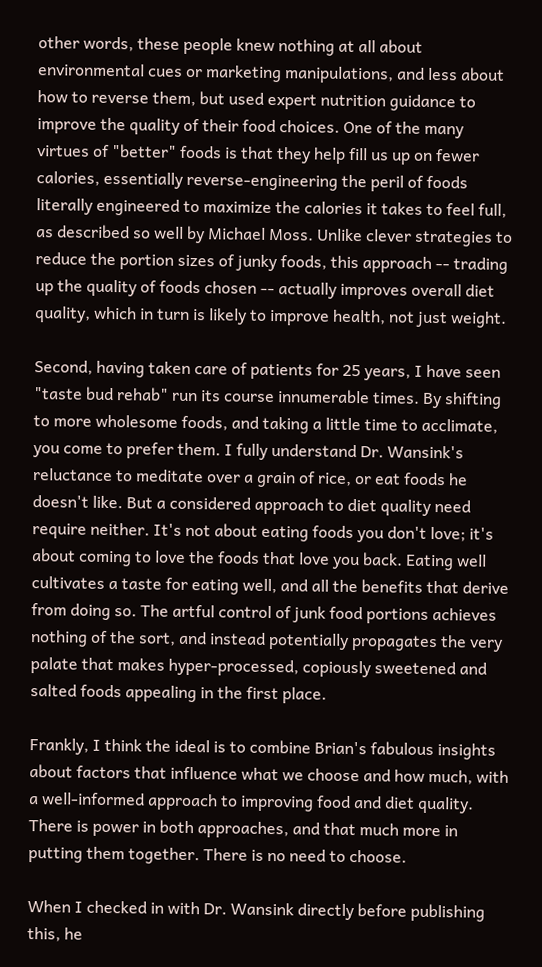other words, these people knew nothing at all about environmental cues or marketing manipulations, and less about how to reverse them, but used expert nutrition guidance to improve the quality of their food choices. One of the many virtues of "better" foods is that they help fill us up on fewer calories, essentially reverse-engineering the peril of foods literally engineered to maximize the calories it takes to feel full, as described so well by Michael Moss. Unlike clever strategies to reduce the portion sizes of junky foods, this approach -- trading up the quality of foods chosen -- actually improves overall diet quality, which in turn is likely to improve health, not just weight.

Second, having taken care of patients for 25 years, I have seen "taste bud rehab" run its course innumerable times. By shifting to more wholesome foods, and taking a little time to acclimate, you come to prefer them. I fully understand Dr. Wansink's reluctance to meditate over a grain of rice, or eat foods he doesn't like. But a considered approach to diet quality need require neither. It's not about eating foods you don't love; it's about coming to love the foods that love you back. Eating well cultivates a taste for eating well, and all the benefits that derive from doing so. The artful control of junk food portions achieves nothing of the sort, and instead potentially propagates the very palate that makes hyper-processed, copiously sweetened and salted foods appealing in the first place.

Frankly, I think the ideal is to combine Brian's fabulous insights about factors that influence what we choose and how much, with a well-informed approach to improving food and diet quality. There is power in both approaches, and that much more in putting them together. There is no need to choose.

When I checked in with Dr. Wansink directly before publishing this, he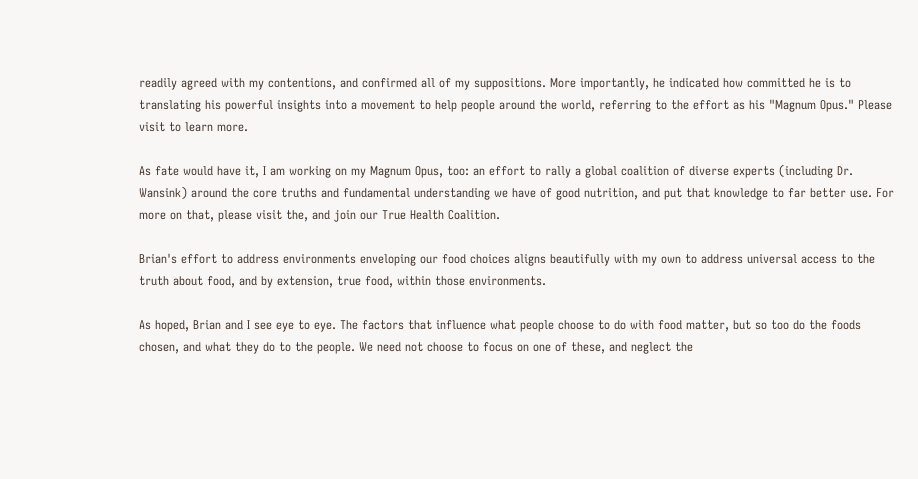readily agreed with my contentions, and confirmed all of my suppositions. More importantly, he indicated how committed he is to translating his powerful insights into a movement to help people around the world, referring to the effort as his "Magnum Opus." Please visit to learn more.

As fate would have it, I am working on my Magnum Opus, too: an effort to rally a global coalition of diverse experts (including Dr. Wansink) around the core truths and fundamental understanding we have of good nutrition, and put that knowledge to far better use. For more on that, please visit the, and join our True Health Coalition.

Brian's effort to address environments enveloping our food choices aligns beautifully with my own to address universal access to the truth about food, and by extension, true food, within those environments.

As hoped, Brian and I see eye to eye. The factors that influence what people choose to do with food matter, but so too do the foods chosen, and what they do to the people. We need not choose to focus on one of these, and neglect the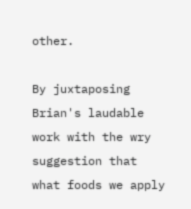other.

By juxtaposing Brian's laudable work with the wry suggestion that what foods we apply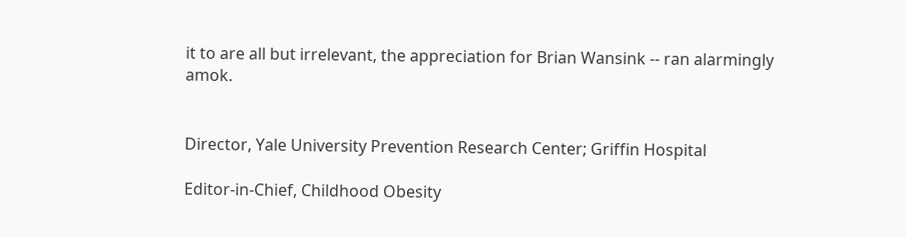it to are all but irrelevant, the appreciation for Brian Wansink -- ran alarmingly amok.


Director, Yale University Prevention Research Center; Griffin Hospital

Editor-in-Chief, Childhood Obesity